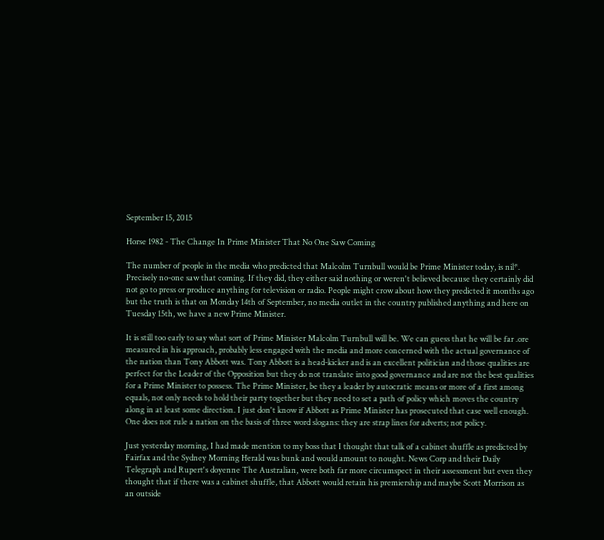September 15, 2015

Horse 1982 - The Change In Prime Minister That No One Saw Coming

The number of people in the media who predicted that Malcolm Turnbull would be Prime Minister today, is nil*. Precisely no-one saw that coming. If they did, they either said nothing or weren't believed because they certainly did not go to press or produce anything for television or radio. People might crow about how they predicted it months ago but the truth is that on Monday 14th of September, no media outlet in the country published anything and here on Tuesday 15th, we have a new Prime Minister.

It is still too early to say what sort of Prime Minister Malcolm Turnbull will be. We can guess that he will be far .ore measured in his approach, probably less engaged with the media and more concerned with the actual governance of the nation than Tony Abbott was. Tony Abbott is a head-kicker and is an excellent politician and those qualities are perfect for the Leader of the Opposition but they do not translate into good governance and are not the best qualities for a Prime Minister to possess. The Prime Minister, be they a leader by autocratic means or more of a first among equals, not only needs to hold their party together but they need to set a path of policy which moves the country along in at least some direction. I just don't know if Abbott as Prime Minister has prosecuted that case well enough. One does not rule a nation on the basis of three word slogans: they are strap lines for adverts; not policy.

Just yesterday morning, I had made mention to my boss that I thought that talk of a cabinet shuffle as predicted by Fairfax and the Sydney Morning Herald was bunk and would amount to nought. News Corp and their Daily Telegraph and Rupert's doyenne The Australian, were both far more circumspect in their assessment but even they thought that if there was a cabinet shuffle, that Abbott would retain his premiership and maybe Scott Morrison as an outside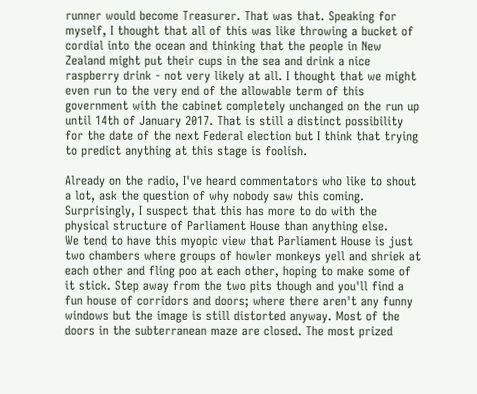runner would become Treasurer. That was that. Speaking for myself, I thought that all of this was like throwing a bucket of cordial into the ocean and thinking that the people in New Zealand might put their cups in the sea and drink a nice raspberry drink - not very likely at all. I thought that we might even run to the very end of the allowable term of this government with the cabinet completely unchanged on the run up until 14th of January 2017. That is still a distinct possibility for the date of the next Federal election but I think that trying to predict anything at this stage is foolish.

Already on the radio, I've heard commentators who like to shout a lot, ask the question of why nobody saw this coming. Surprisingly, I suspect that this has more to do with the physical structure of Parliament House than anything else.
We tend to have this myopic view that Parliament House is just two chambers where groups of howler monkeys yell and shriek at each other and fling poo at each other, hoping to make some of it stick. Step away from the two pits though and you'll find a fun house of corridors and doors; where there aren't any funny windows but the image is still distorted anyway. Most of the doors in the subterranean maze are closed. The most prized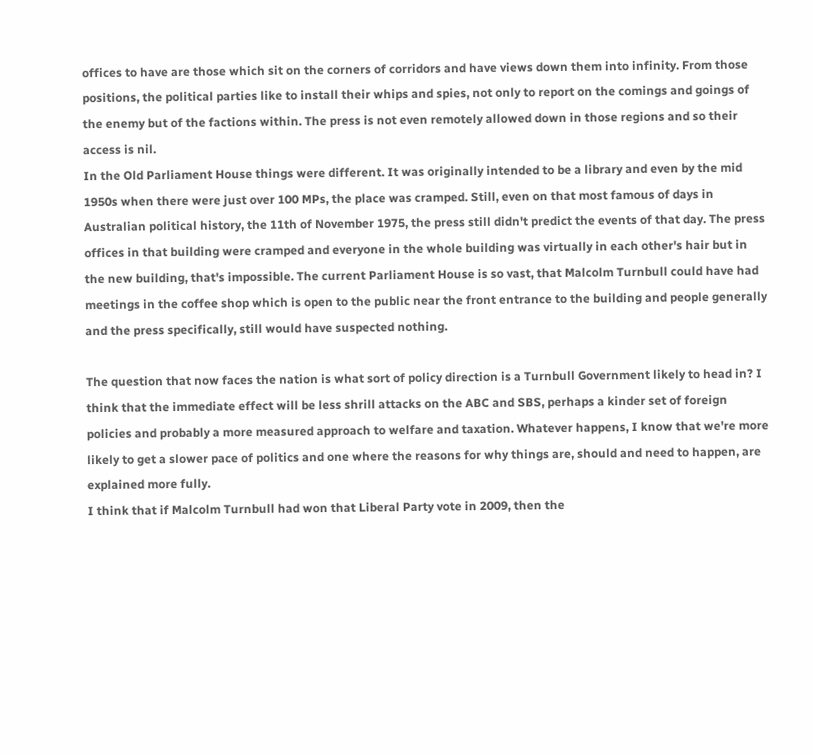offices to have are those which sit on the corners of corridors and have views down them into infinity. From those positions, the political parties like to install their whips and spies, not only to report on the comings and goings of the enemy but of the factions within. The press is not even remotely allowed down in those regions and so their access is nil.
In the Old Parliament House things were different. It was originally intended to be a library and even by the mid 1950s when there were just over 100 MPs, the place was cramped. Still, even on that most famous of days in Australian political history, the 11th of November 1975, the press still didn't predict the events of that day. The press offices in that building were cramped and everyone in the whole building was virtually in each other's hair but in the new building, that's impossible. The current Parliament House is so vast, that Malcolm Turnbull could have had meetings in the coffee shop which is open to the public near the front entrance to the building and people generally and the press specifically, still would have suspected nothing.

The question that now faces the nation is what sort of policy direction is a Turnbull Government likely to head in? I think that the immediate effect will be less shrill attacks on the ABC and SBS, perhaps a kinder set of foreign policies and probably a more measured approach to welfare and taxation. Whatever happens, I know that we're more likely to get a slower pace of politics and one where the reasons for why things are, should and need to happen, are explained more fully.
I think that if Malcolm Turnbull had won that Liberal Party vote in 2009, then the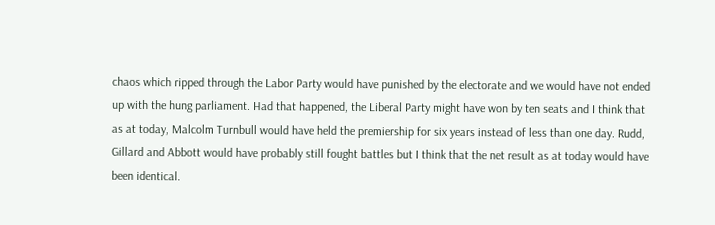chaos which ripped through the Labor Party would have punished by the electorate and we would have not ended up with the hung parliament. Had that happened, the Liberal Party might have won by ten seats and I think that as at today, Malcolm Turnbull would have held the premiership for six years instead of less than one day. Rudd, Gillard and Abbott would have probably still fought battles but I think that the net result as at today would have been identical.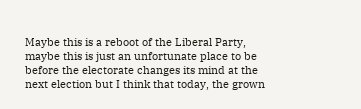Maybe this is a reboot of the Liberal Party, maybe this is just an unfortunate place to be before the electorate changes its mind at the next election but I think that today, the grown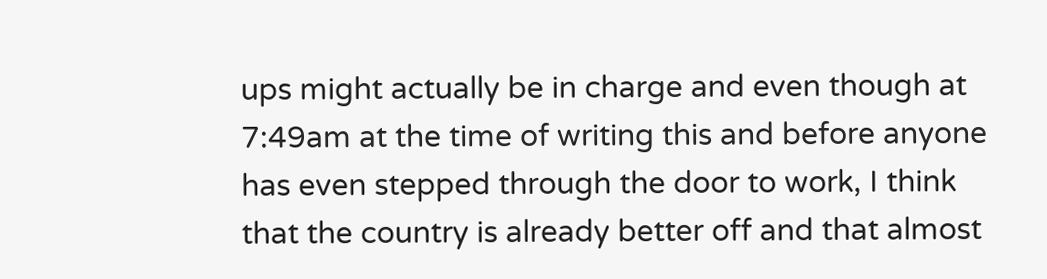ups might actually be in charge and even though at 7:49am at the time of writing this and before anyone has even stepped through the door to work, I think that the country is already better off and that almost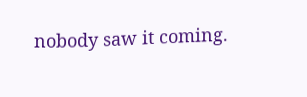nobody saw it coming.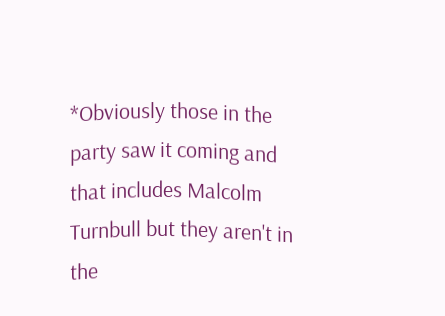*Obviously those in the party saw it coming and that includes Malcolm Turnbull but they aren't in the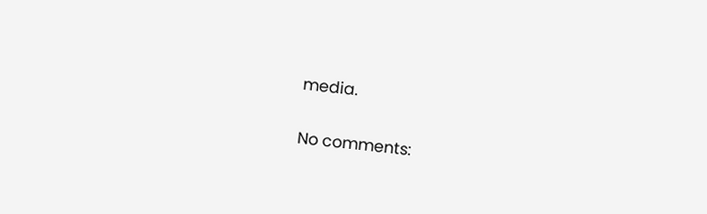media.

No comments: